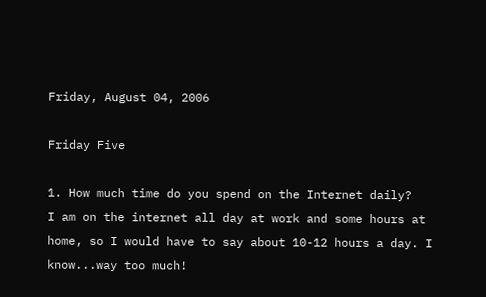Friday, August 04, 2006

Friday Five

1. How much time do you spend on the Internet daily?
I am on the internet all day at work and some hours at home, so I would have to say about 10-12 hours a day. I know...way too much!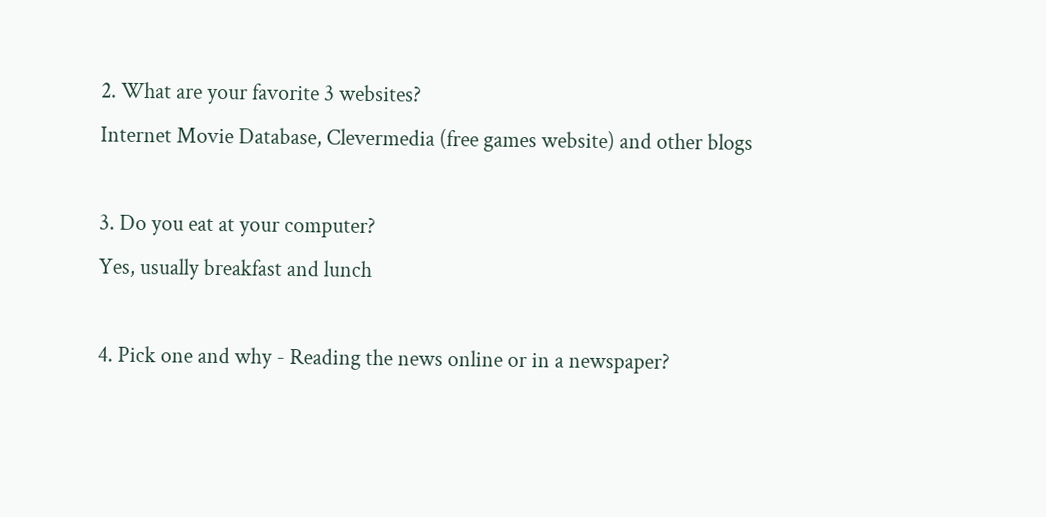2. What are your favorite 3 websites?
Internet Movie Database, Clevermedia (free games website) and other blogs

3. Do you eat at your computer?
Yes, usually breakfast and lunch

4. Pick one and why - Reading the news online or in a newspaper?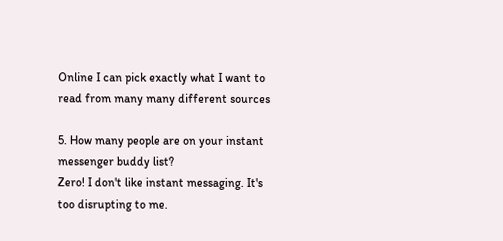Online I can pick exactly what I want to read from many many different sources

5. How many people are on your instant messenger buddy list?
Zero! I don't like instant messaging. It's too disrupting to me.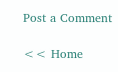Post a Comment

<< Home